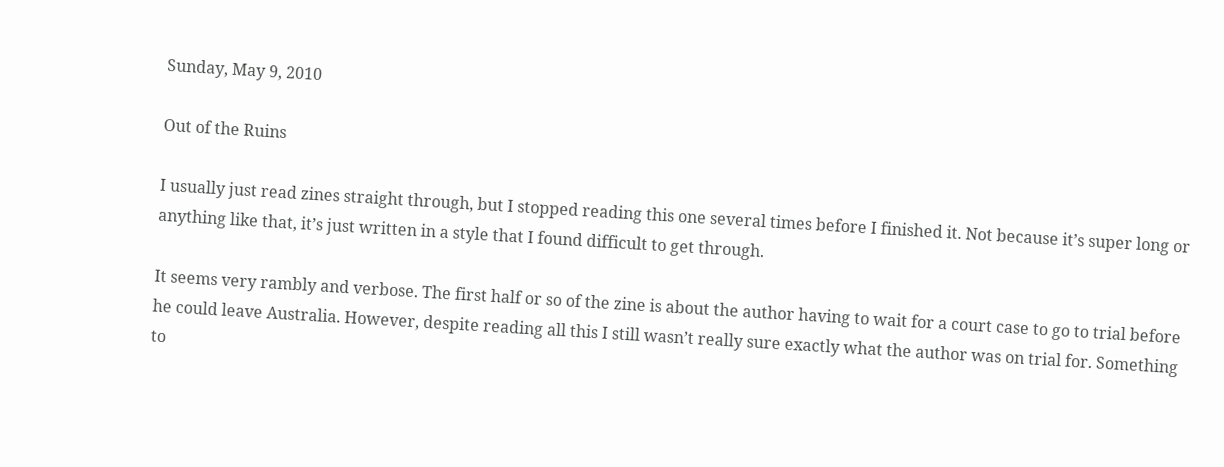Sunday, May 9, 2010

Out of the Ruins

I usually just read zines straight through, but I stopped reading this one several times before I finished it. Not because it’s super long or anything like that, it’s just written in a style that I found difficult to get through.

It seems very rambly and verbose. The first half or so of the zine is about the author having to wait for a court case to go to trial before he could leave Australia. However, despite reading all this I still wasn’t really sure exactly what the author was on trial for. Something to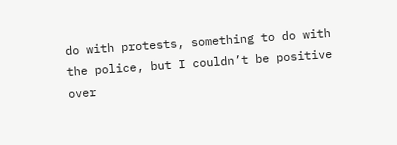do with protests, something to do with the police, but I couldn’t be positive over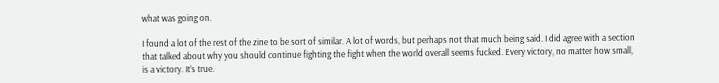what was going on.

I found a lot of the rest of the zine to be sort of similar. A lot of words, but perhaps not that much being said. I did agree with a section that talked about why you should continue fighting the fight when the world overall seems fucked. Every victory, no matter how small, is a victory. It’s true.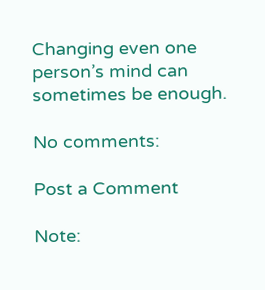Changing even one person’s mind can sometimes be enough.

No comments:

Post a Comment

Note: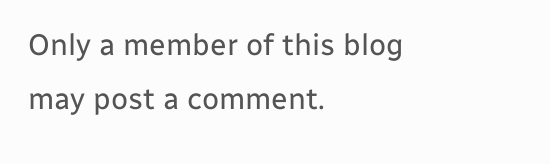Only a member of this blog may post a comment.